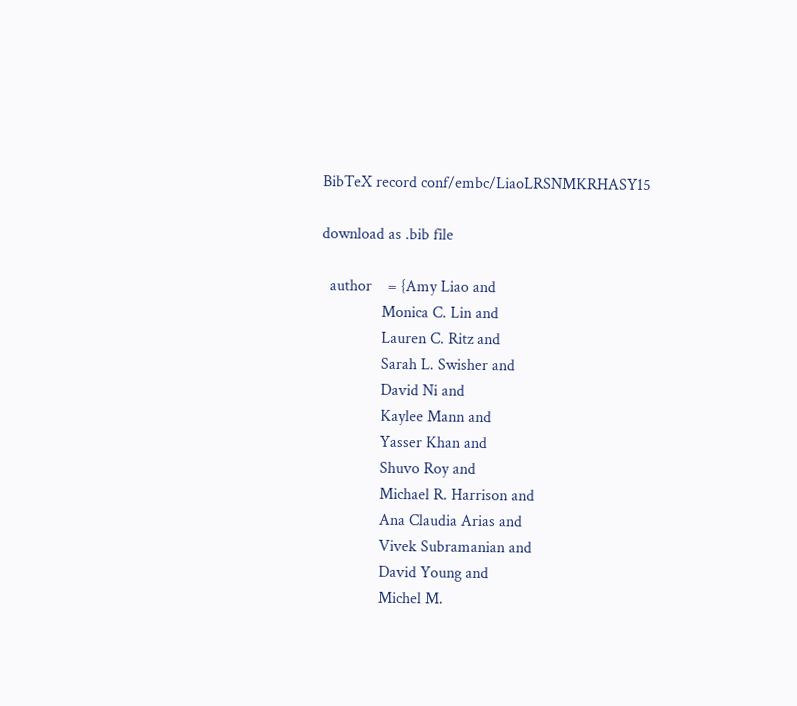BibTeX record conf/embc/LiaoLRSNMKRHASY15

download as .bib file

  author    = {Amy Liao and
               Monica C. Lin and
               Lauren C. Ritz and
               Sarah L. Swisher and
               David Ni and
               Kaylee Mann and
               Yasser Khan and
               Shuvo Roy and
               Michael R. Harrison and
               Ana Claudia Arias and
               Vivek Subramanian and
               David Young and
               Michel M.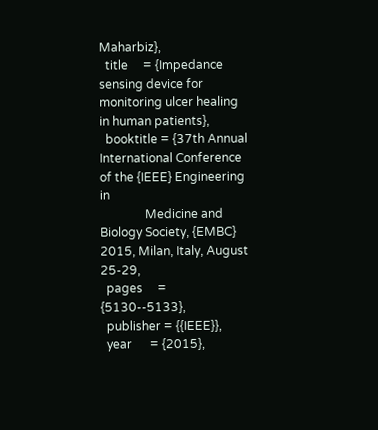Maharbiz},
  title     = {Impedance sensing device for monitoring ulcer healing in human patients},
  booktitle = {37th Annual International Conference of the {IEEE} Engineering in
               Medicine and Biology Society, {EMBC} 2015, Milan, Italy, August 25-29,
  pages     = {5130--5133},
  publisher = {{IEEE}},
  year      = {2015},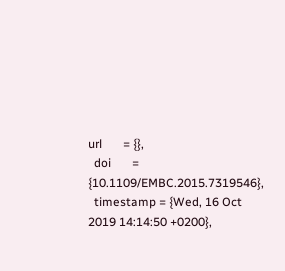url       = {},
  doi       = {10.1109/EMBC.2015.7319546},
  timestamp = {Wed, 16 Oct 2019 14:14:50 +0200},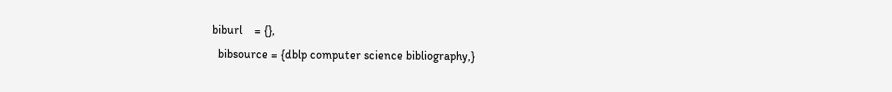biburl    = {},
  bibsource = {dblp computer science bibliography,}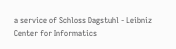a service of Schloss Dagstuhl - Leibniz Center for Informatics